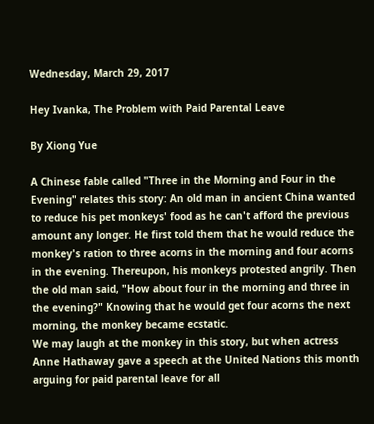Wednesday, March 29, 2017

Hey Ivanka, The Problem with Paid Parental Leave

By Xiong Yue

A Chinese fable called "Three in the Morning and Four in the Evening" relates this story: An old man in ancient China wanted to reduce his pet monkeys' food as he can't afford the previous amount any longer. He first told them that he would reduce the monkey's ration to three acorns in the morning and four acorns in the evening. Thereupon, his monkeys protested angrily. Then the old man said, "How about four in the morning and three in the evening?" Knowing that he would get four acorns the next morning, the monkey became ecstatic.
We may laugh at the monkey in this story, but when actress Anne Hathaway gave a speech at the United Nations this month arguing for paid parental leave for all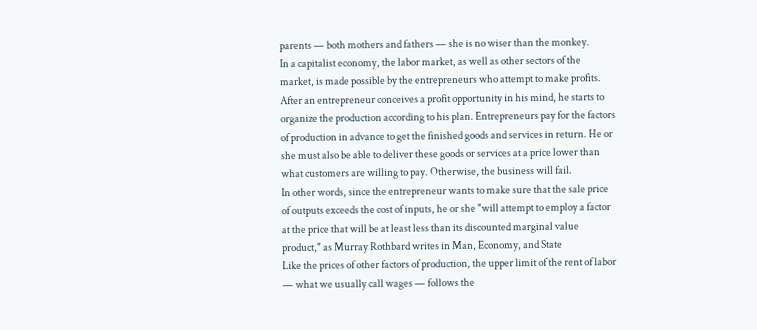parents — both mothers and fathers — she is no wiser than the monkey.
In a capitalist economy, the labor market, as well as other sectors of the market, is made possible by the entrepreneurs who attempt to make profits. After an entrepreneur conceives a profit opportunity in his mind, he starts to organize the production according to his plan. Entrepreneurs pay for the factors of production in advance to get the finished goods and services in return. He or she must also be able to deliver these goods or services at a price lower than what customers are willing to pay. Otherwise, the business will fail.
In other words, since the entrepreneur wants to make sure that the sale price of outputs exceeds the cost of inputs, he or she "will attempt to employ a factor at the price that will be at least less than its discounted marginal value product," as Murray Rothbard writes in Man, Economy, and State
Like the prices of other factors of production, the upper limit of the rent of labor — what we usually call wages — follows the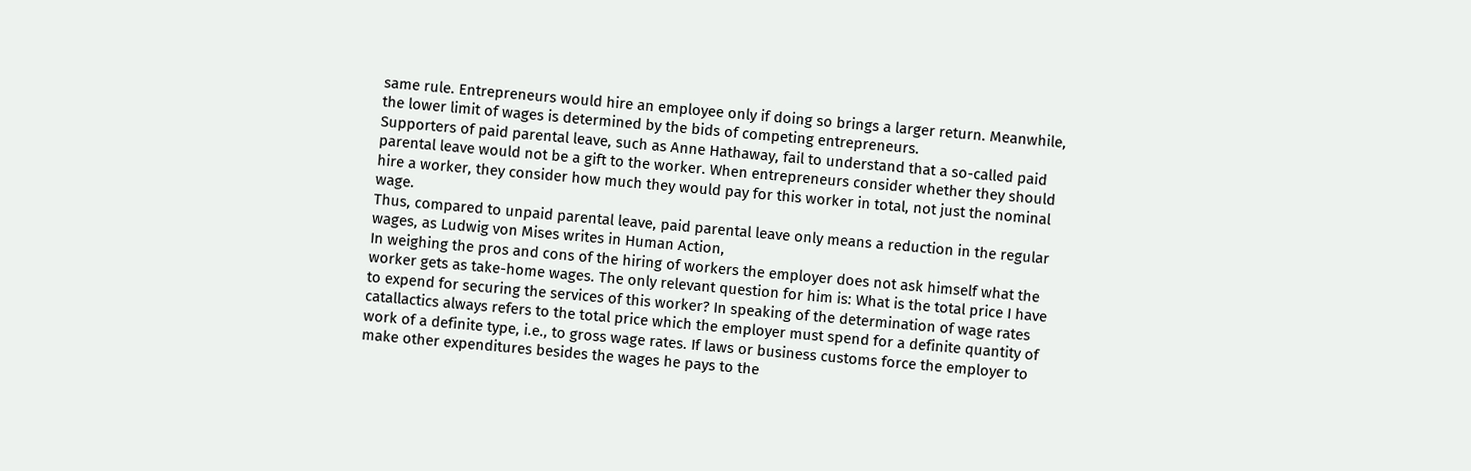same rule. Entrepreneurs would hire an employee only if doing so brings a larger return. Meanwhile, the lower limit of wages is determined by the bids of competing entrepreneurs.
Supporters of paid parental leave, such as Anne Hathaway, fail to understand that a so-called paid parental leave would not be a gift to the worker. When entrepreneurs consider whether they should hire a worker, they consider how much they would pay for this worker in total, not just the nominal wage.
Thus, compared to unpaid parental leave, paid parental leave only means a reduction in the regular wages, as Ludwig von Mises writes in Human Action,
In weighing the pros and cons of the hiring of workers the employer does not ask himself what the worker gets as take-home wages. The only relevant question for him is: What is the total price I have to expend for securing the services of this worker? In speaking of the determination of wage rates catallactics always refers to the total price which the employer must spend for a definite quantity of work of a definite type, i.e., to gross wage rates. If laws or business customs force the employer to make other expenditures besides the wages he pays to the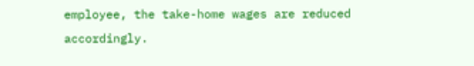employee, the take-home wages are reduced accordingly.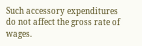Such accessory expenditures do not affect the gross rate of wages.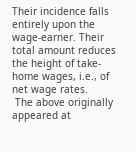Their incidence falls entirely upon the wage-earner. Their total amount reduces the height of take-home wages, i.e., of net wage rates.
 The above originally appeared at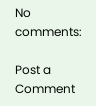No comments:

Post a Comment